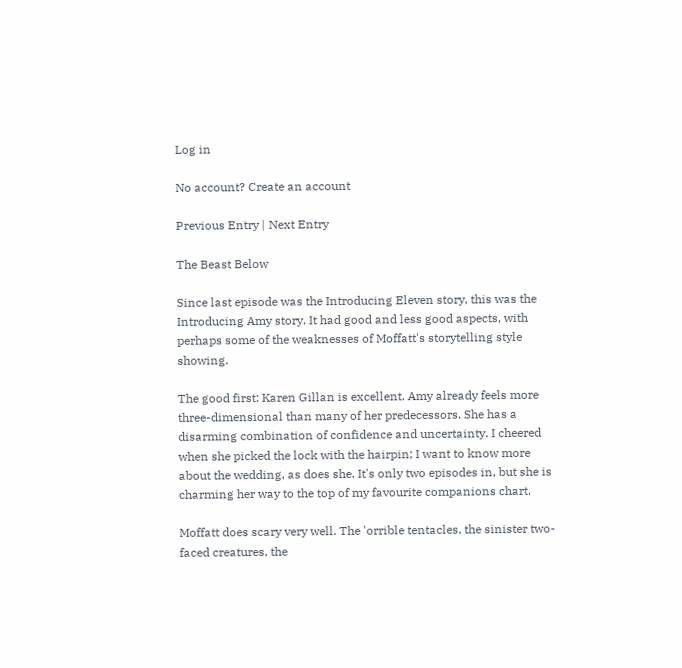Log in

No account? Create an account

Previous Entry | Next Entry

The Beast Below

Since last episode was the Introducing Eleven story, this was the Introducing Amy story. It had good and less good aspects, with perhaps some of the weaknesses of Moffatt's storytelling style showing.

The good first: Karen Gillan is excellent. Amy already feels more three-dimensional than many of her predecessors. She has a disarming combination of confidence and uncertainty. I cheered when she picked the lock with the hairpin; I want to know more about the wedding, as does she. It's only two episodes in, but she is charming her way to the top of my favourite companions chart.

Moffatt does scary very well. The 'orrible tentacles, the sinister two-faced creatures, the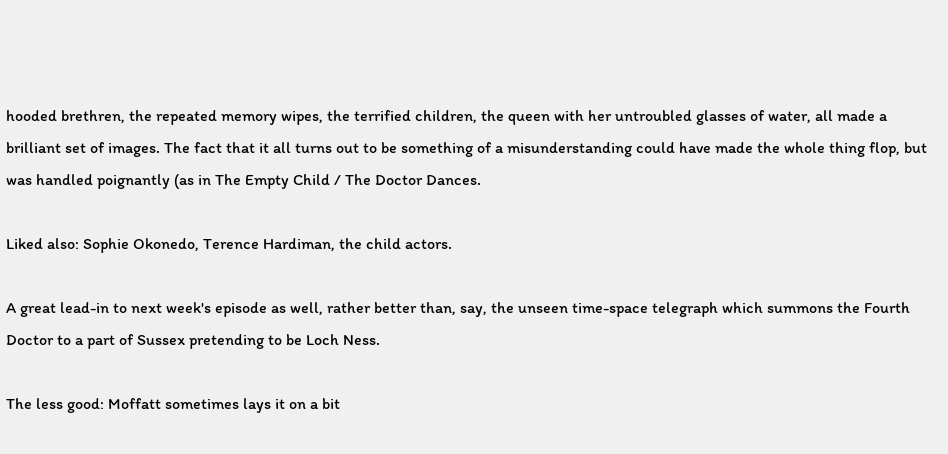hooded brethren, the repeated memory wipes, the terrified children, the queen with her untroubled glasses of water, all made a brilliant set of images. The fact that it all turns out to be something of a misunderstanding could have made the whole thing flop, but was handled poignantly (as in The Empty Child / The Doctor Dances.

Liked also: Sophie Okonedo, Terence Hardiman, the child actors.

A great lead-in to next week's episode as well, rather better than, say, the unseen time-space telegraph which summons the Fourth Doctor to a part of Sussex pretending to be Loch Ness.

The less good: Moffatt sometimes lays it on a bit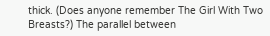thick. (Does anyone remember The Girl With Two Breasts?) The parallel between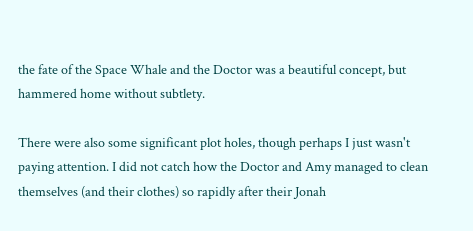the fate of the Space Whale and the Doctor was a beautiful concept, but hammered home without subtlety.

There were also some significant plot holes, though perhaps I just wasn't paying attention. I did not catch how the Doctor and Amy managed to clean themselves (and their clothes) so rapidly after their Jonah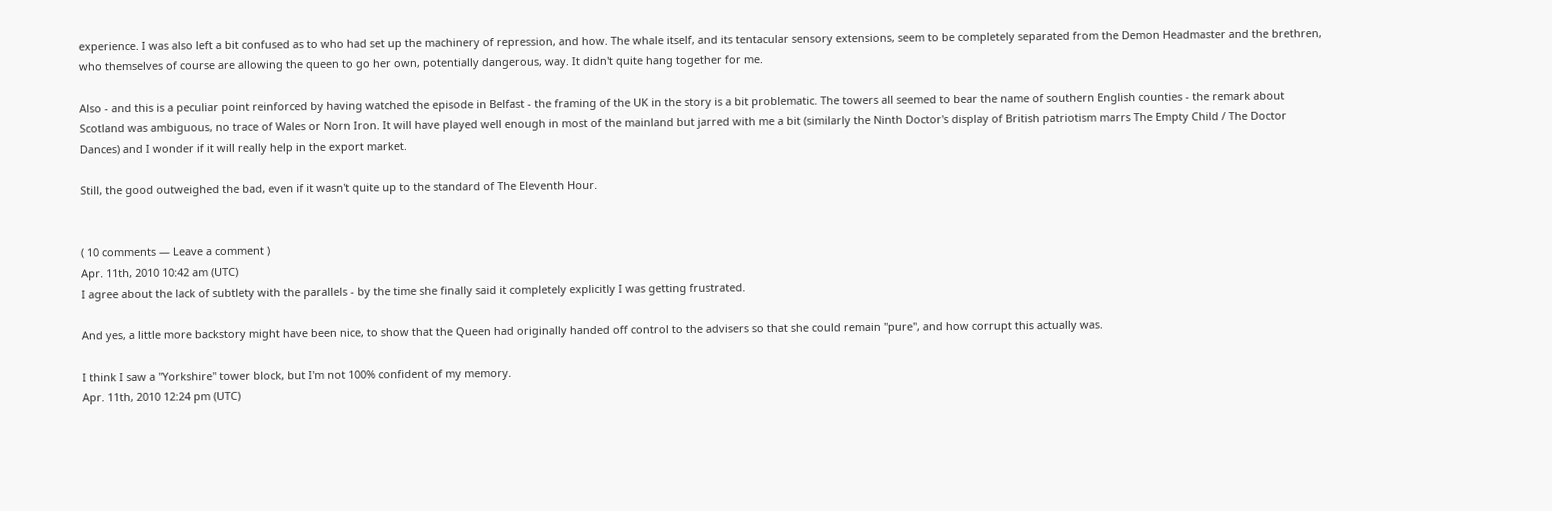experience. I was also left a bit confused as to who had set up the machinery of repression, and how. The whale itself, and its tentacular sensory extensions, seem to be completely separated from the Demon Headmaster and the brethren, who themselves of course are allowing the queen to go her own, potentially dangerous, way. It didn't quite hang together for me.

Also - and this is a peculiar point reinforced by having watched the episode in Belfast - the framing of the UK in the story is a bit problematic. The towers all seemed to bear the name of southern English counties - the remark about Scotland was ambiguous, no trace of Wales or Norn Iron. It will have played well enough in most of the mainland but jarred with me a bit (similarly the Ninth Doctor's display of British patriotism marrs The Empty Child / The Doctor Dances) and I wonder if it will really help in the export market.

Still, the good outweighed the bad, even if it wasn't quite up to the standard of The Eleventh Hour.


( 10 comments — Leave a comment )
Apr. 11th, 2010 10:42 am (UTC)
I agree about the lack of subtlety with the parallels - by the time she finally said it completely explicitly I was getting frustrated.

And yes, a little more backstory might have been nice, to show that the Queen had originally handed off control to the advisers so that she could remain "pure", and how corrupt this actually was.

I think I saw a "Yorkshire" tower block, but I'm not 100% confident of my memory.
Apr. 11th, 2010 12:24 pm (UTC)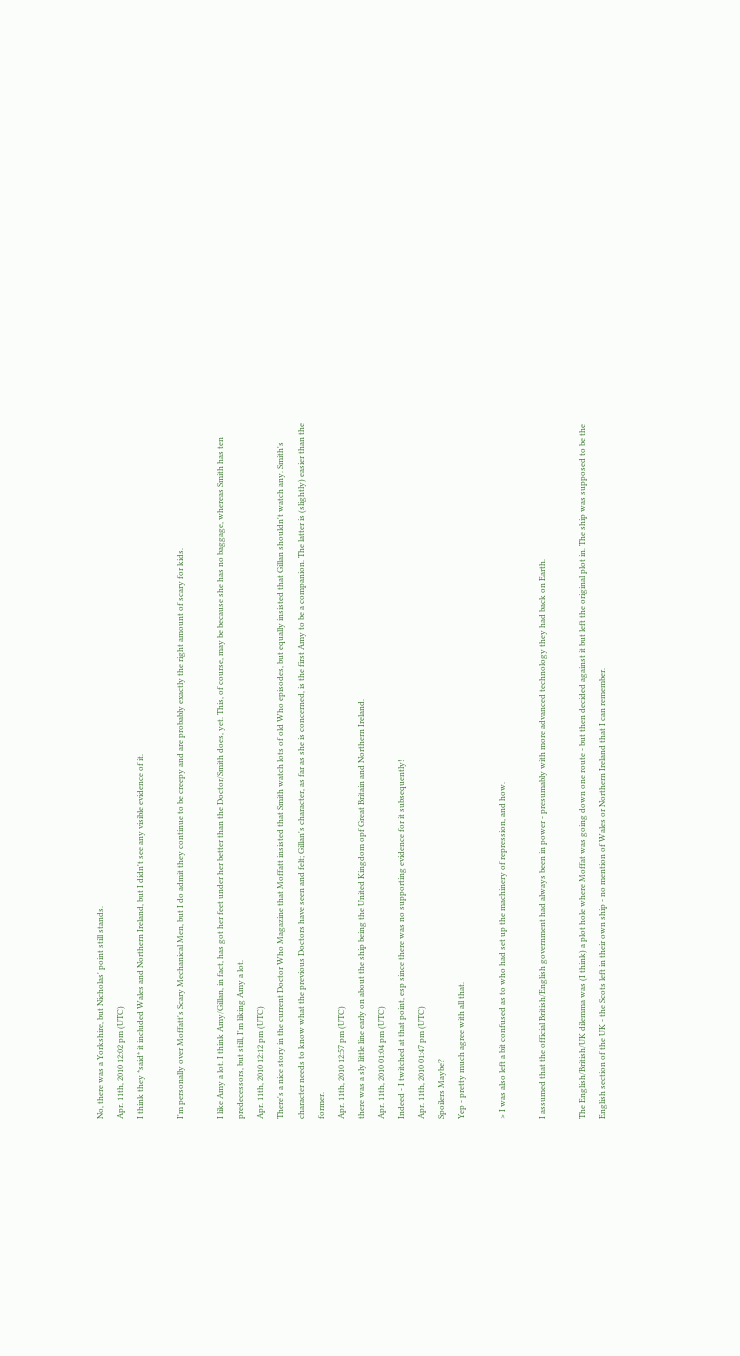No, there was a Yorkshire, but Nicholas' point still stands.
Apr. 11th, 2010 12:02 pm (UTC)
I think they *said* it included Wales and Northern Ireland, but I didn't see any visible evidence of it.

I'm personally over Moffatt's Scary Mechanical Men, but I do admit they continue to be creepy and are probably exactly the right amount of scary for kids.

I like Amy a lot. I think Amy/Gillan, in fact, has got her feet under her better than the Doctor/Smith does, yet. This, of course, may be because she has no baggage, whereas Smith has ten predecessors, but still, I'm liking Amy a lot.
Apr. 11th, 2010 12:12 pm (UTC)
There's a nice story in the current Doctor Who Magazine that Moffatt insisted that Smith watch lots of old Who episodes, but equally insisted that Gillan shouldn't watch any. Smith's character needs to know what the previous Doctors have seen and felt; Gillan's character, as far as she is concerned, is the first Amy to be a companion. The latter is (slightly) easier than the former.
Apr. 11th, 2010 12:57 pm (UTC)
there was a sly little line early on about the ship being the United Kingdom opf Great Britain and Northern Ireland.
Apr. 11th, 2010 01:04 pm (UTC)
Indeed - I twitched at that point, esp since there was no supporting evidence for it subsequently!
Apr. 11th, 2010 01:47 pm (UTC)
Spoilers Maybe?
Yep - pretty much agree with all that.

> I was also left a bit confused as to who had set up the machinery of repression, and how.

I assumed that the official British/English government had always been in power - presumably with more advanced technology they had back on Earth.

The English/British/UK dilemma was (I think) a plot hole where Moffat was going down one route - but then decided against it but left the original plot in. The ship was supposed to be the English section of the UK - the Scots left in their own ship - no mention of Wales or Northern Ireland that I can remember.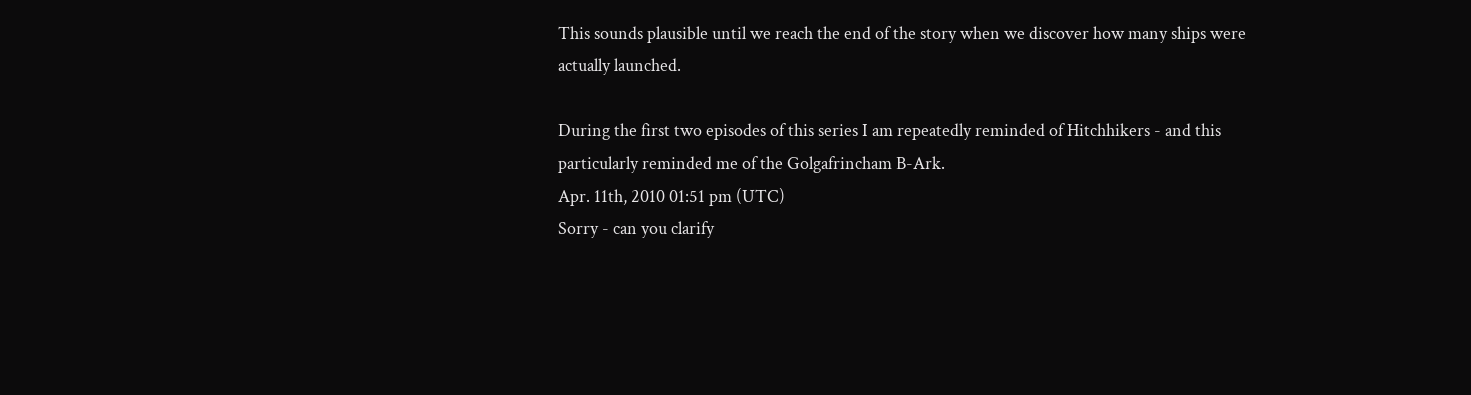This sounds plausible until we reach the end of the story when we discover how many ships were actually launched.

During the first two episodes of this series I am repeatedly reminded of Hitchhikers - and this particularly reminded me of the Golgafrincham B-Ark.
Apr. 11th, 2010 01:51 pm (UTC)
Sorry - can you clarify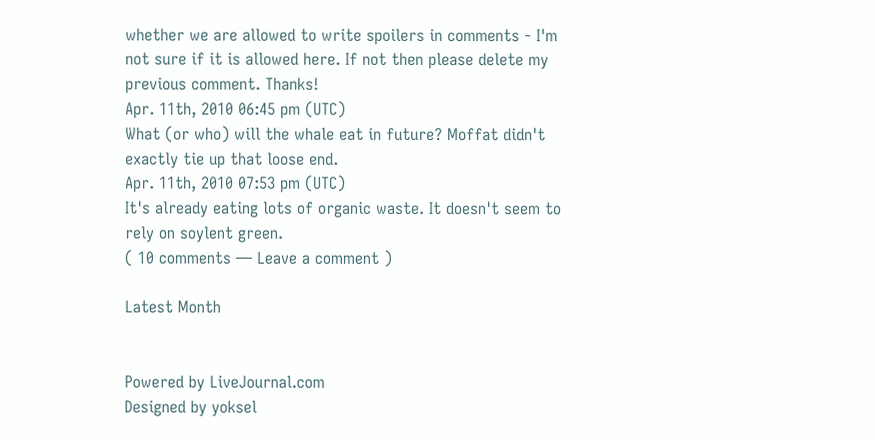whether we are allowed to write spoilers in comments - I'm not sure if it is allowed here. If not then please delete my previous comment. Thanks!
Apr. 11th, 2010 06:45 pm (UTC)
What (or who) will the whale eat in future? Moffat didn't exactly tie up that loose end.
Apr. 11th, 2010 07:53 pm (UTC)
It's already eating lots of organic waste. It doesn't seem to rely on soylent green.
( 10 comments — Leave a comment )

Latest Month


Powered by LiveJournal.com
Designed by yoksel